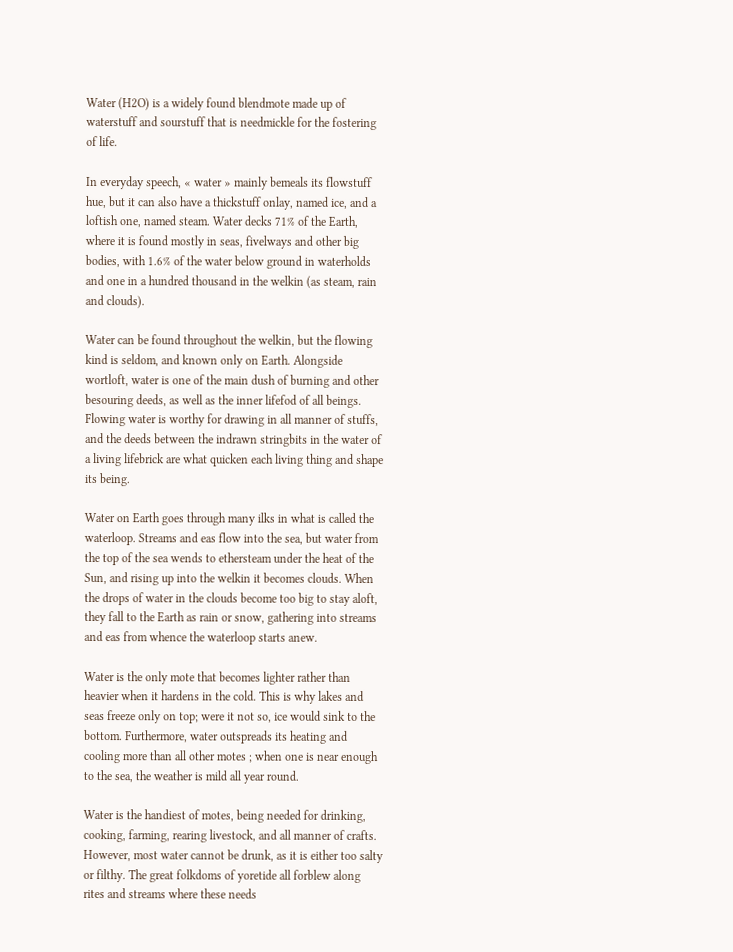Water (H2O) is a widely found blendmote made up of waterstuff and sourstuff that is needmickle for the fostering of life.

In everyday speech, « water » mainly bemeals its flowstuff hue, but it can also have a thickstuff onlay, named ice, and a loftish one, named steam. Water decks 71% of the Earth, where it is found mostly in seas, fivelways and other big bodies, with 1.6% of the water below ground in waterholds and one in a hundred thousand in the welkin (as steam, rain and clouds).

Water can be found throughout the welkin, but the flowing kind is seldom, and known only on Earth. Alongside wortloft, water is one of the main dush of burning and other besouring deeds, as well as the inner lifefod of all beings. Flowing water is worthy for drawing in all manner of stuffs, and the deeds between the indrawn stringbits in the water of a living lifebrick are what quicken each living thing and shape its being.

Water on Earth goes through many ilks in what is called the waterloop. Streams and eas flow into the sea, but water from the top of the sea wends to ethersteam under the heat of the Sun, and rising up into the welkin it becomes clouds. When the drops of water in the clouds become too big to stay aloft, they fall to the Earth as rain or snow, gathering into streams and eas from whence the waterloop starts anew.

Water is the only mote that becomes lighter rather than heavier when it hardens in the cold. This is why lakes and seas freeze only on top; were it not so, ice would sink to the bottom. Furthermore, water outspreads its heating and cooling more than all other motes ; when one is near enough to the sea, the weather is mild all year round.

Water is the handiest of motes, being needed for drinking, cooking, farming, rearing livestock, and all manner of crafts. However, most water cannot be drunk, as it is either too salty or filthy. The great folkdoms of yoretide all forblew along rites and streams where these needs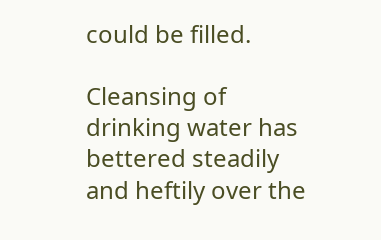could be filled.

Cleansing of drinking water has bettered steadily and heftily over the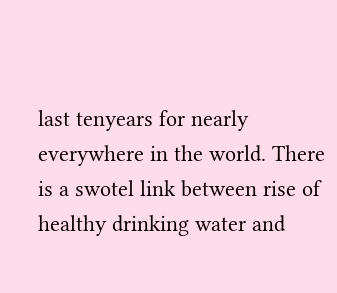last tenyears for nearly everywhere in the world. There is a swotel link between rise of healthy drinking water and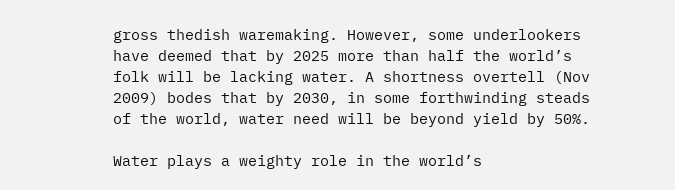gross thedish waremaking. However, some underlookers have deemed that by 2025 more than half the world’s folk will be lacking water. A shortness overtell (Nov 2009) bodes that by 2030, in some forthwinding steads of the world, water need will be beyond yield by 50%.

Water plays a weighty role in the world’s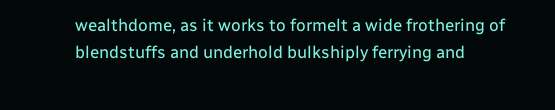wealthdome, as it works to formelt a wide frothering of blendstuffs and underhold bulkshiply ferrying and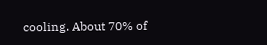cooling. About 70% of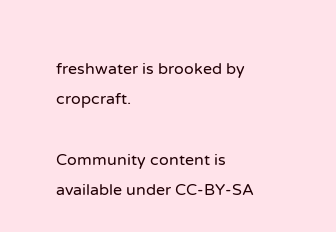freshwater is brooked by cropcraft.

Community content is available under CC-BY-SA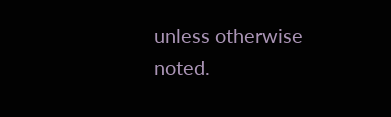unless otherwise noted.